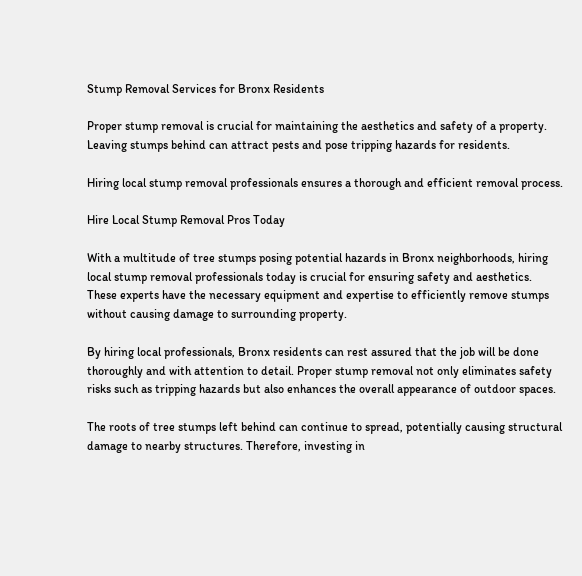Stump Removal Services for Bronx Residents

Proper stump removal is crucial for maintaining the aesthetics and safety of a property. Leaving stumps behind can attract pests and pose tripping hazards for residents.

Hiring local stump removal professionals ensures a thorough and efficient removal process.

Hire Local Stump Removal Pros Today

With a multitude of tree stumps posing potential hazards in Bronx neighborhoods, hiring local stump removal professionals today is crucial for ensuring safety and aesthetics. These experts have the necessary equipment and expertise to efficiently remove stumps without causing damage to surrounding property.

By hiring local professionals, Bronx residents can rest assured that the job will be done thoroughly and with attention to detail. Proper stump removal not only eliminates safety risks such as tripping hazards but also enhances the overall appearance of outdoor spaces.

The roots of tree stumps left behind can continue to spread, potentially causing structural damage to nearby structures. Therefore, investing in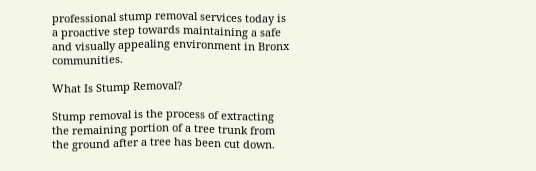professional stump removal services today is a proactive step towards maintaining a safe and visually appealing environment in Bronx communities.

What Is Stump Removal?

Stump removal is the process of extracting the remaining portion of a tree trunk from the ground after a tree has been cut down.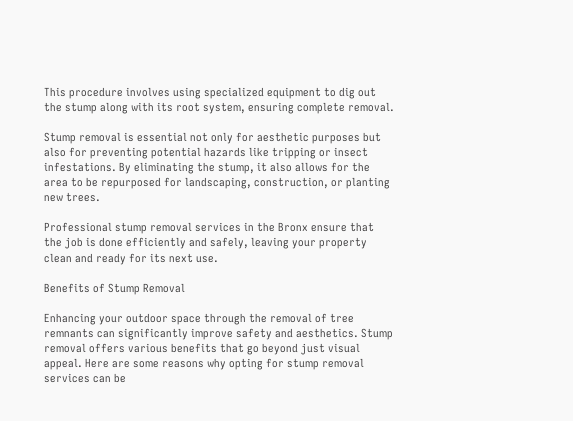This procedure involves using specialized equipment to dig out the stump along with its root system, ensuring complete removal.

Stump removal is essential not only for aesthetic purposes but also for preventing potential hazards like tripping or insect infestations. By eliminating the stump, it also allows for the area to be repurposed for landscaping, construction, or planting new trees.

Professional stump removal services in the Bronx ensure that the job is done efficiently and safely, leaving your property clean and ready for its next use.

Benefits of Stump Removal

Enhancing your outdoor space through the removal of tree remnants can significantly improve safety and aesthetics. Stump removal offers various benefits that go beyond just visual appeal. Here are some reasons why opting for stump removal services can be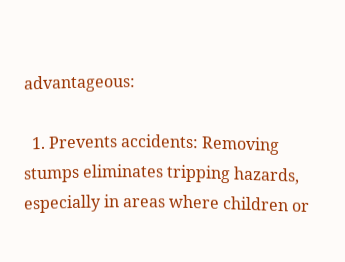advantageous:

  1. Prevents accidents: Removing stumps eliminates tripping hazards, especially in areas where children or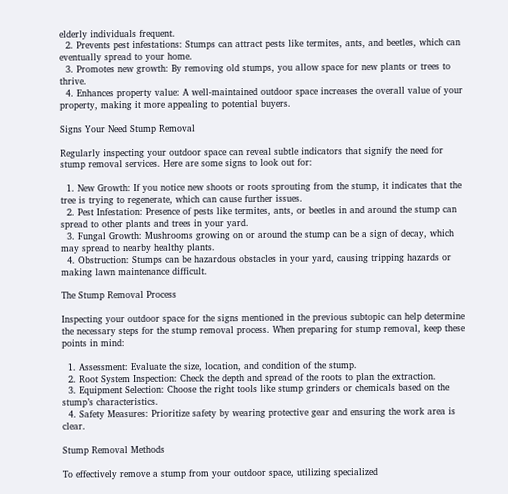elderly individuals frequent.
  2. Prevents pest infestations: Stumps can attract pests like termites, ants, and beetles, which can eventually spread to your home.
  3. Promotes new growth: By removing old stumps, you allow space for new plants or trees to thrive.
  4. Enhances property value: A well-maintained outdoor space increases the overall value of your property, making it more appealing to potential buyers.

Signs Your Need Stump Removal

Regularly inspecting your outdoor space can reveal subtle indicators that signify the need for stump removal services. Here are some signs to look out for:

  1. New Growth: If you notice new shoots or roots sprouting from the stump, it indicates that the tree is trying to regenerate, which can cause further issues.
  2. Pest Infestation: Presence of pests like termites, ants, or beetles in and around the stump can spread to other plants and trees in your yard.
  3. Fungal Growth: Mushrooms growing on or around the stump can be a sign of decay, which may spread to nearby healthy plants.
  4. Obstruction: Stumps can be hazardous obstacles in your yard, causing tripping hazards or making lawn maintenance difficult.

The Stump Removal Process

Inspecting your outdoor space for the signs mentioned in the previous subtopic can help determine the necessary steps for the stump removal process. When preparing for stump removal, keep these points in mind:

  1. Assessment: Evaluate the size, location, and condition of the stump.
  2. Root System Inspection: Check the depth and spread of the roots to plan the extraction.
  3. Equipment Selection: Choose the right tools like stump grinders or chemicals based on the stump’s characteristics.
  4. Safety Measures: Prioritize safety by wearing protective gear and ensuring the work area is clear.

Stump Removal Methods

To effectively remove a stump from your outdoor space, utilizing specialized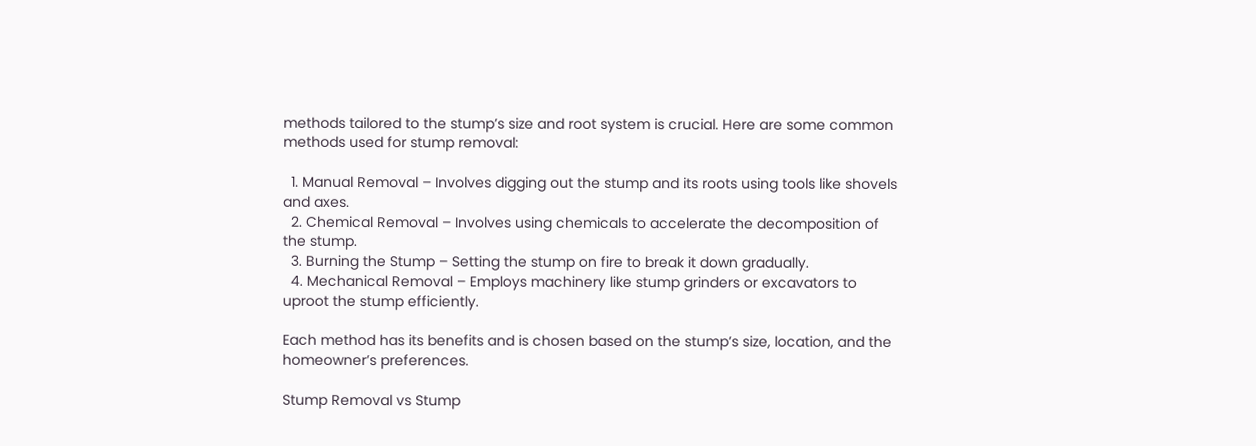methods tailored to the stump’s size and root system is crucial. Here are some common methods used for stump removal:

  1. Manual Removal – Involves digging out the stump and its roots using tools like shovels and axes.
  2. Chemical Removal – Involves using chemicals to accelerate the decomposition of the stump.
  3. Burning the Stump – Setting the stump on fire to break it down gradually.
  4. Mechanical Removal – Employs machinery like stump grinders or excavators to uproot the stump efficiently.

Each method has its benefits and is chosen based on the stump’s size, location, and the homeowner’s preferences.

Stump Removal vs Stump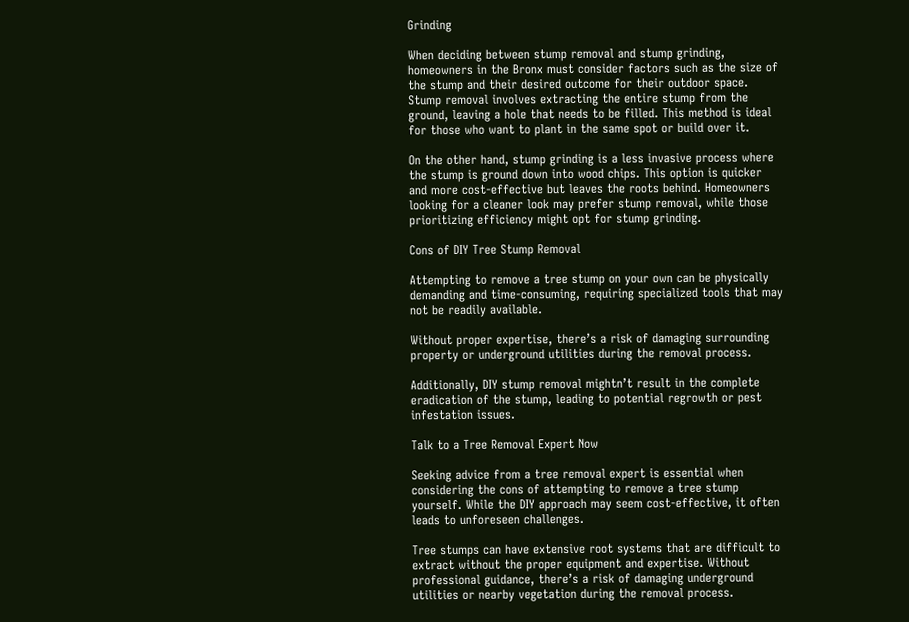Grinding

When deciding between stump removal and stump grinding, homeowners in the Bronx must consider factors such as the size of the stump and their desired outcome for their outdoor space. Stump removal involves extracting the entire stump from the ground, leaving a hole that needs to be filled. This method is ideal for those who want to plant in the same spot or build over it.

On the other hand, stump grinding is a less invasive process where the stump is ground down into wood chips. This option is quicker and more cost-effective but leaves the roots behind. Homeowners looking for a cleaner look may prefer stump removal, while those prioritizing efficiency might opt for stump grinding.

Cons of DIY Tree Stump Removal

Attempting to remove a tree stump on your own can be physically demanding and time-consuming, requiring specialized tools that may not be readily available.

Without proper expertise, there’s a risk of damaging surrounding property or underground utilities during the removal process.

Additionally, DIY stump removal mightn’t result in the complete eradication of the stump, leading to potential regrowth or pest infestation issues.

Talk to a Tree Removal Expert Now

Seeking advice from a tree removal expert is essential when considering the cons of attempting to remove a tree stump yourself. While the DIY approach may seem cost-effective, it often leads to unforeseen challenges.

Tree stumps can have extensive root systems that are difficult to extract without the proper equipment and expertise. Without professional guidance, there’s a risk of damaging underground utilities or nearby vegetation during the removal process.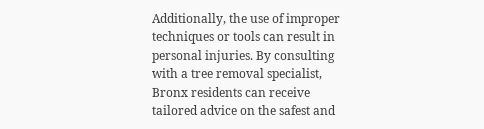Additionally, the use of improper techniques or tools can result in personal injuries. By consulting with a tree removal specialist, Bronx residents can receive tailored advice on the safest and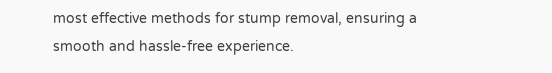most effective methods for stump removal, ensuring a smooth and hassle-free experience.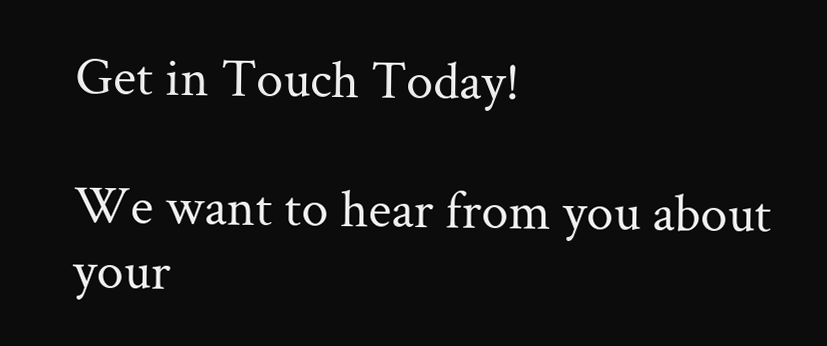Get in Touch Today!

We want to hear from you about your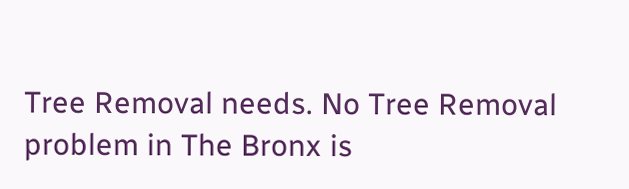Tree Removal needs. No Tree Removal problem in The Bronx is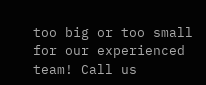too big or too small for our experienced team! Call us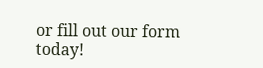or fill out our form today!